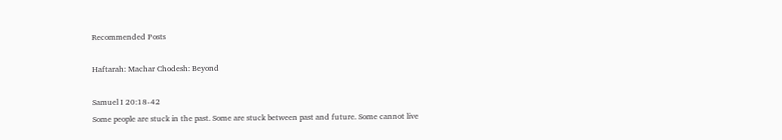Recommended Posts

Haftarah: Machar Chodesh: Beyond

Samuel I 20:18-42
Some people are stuck in the past. Some are stuck between past and future. Some cannot live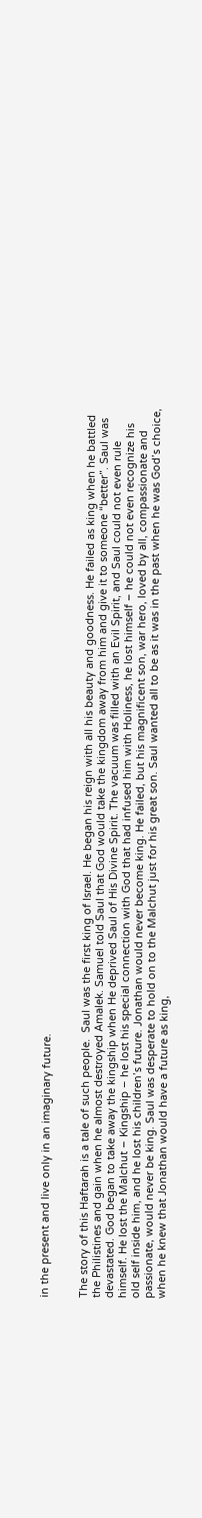in the present and live only in an imaginary future.


The story of this Haftarah is a tale of such people.  Saul was the first king of Israel. He began his reign with all his beauty and goodness. He failed as king when he battled the Philistines and gain when he almost destroyed Amalek. Samuel told Saul that God would take the kingdom away from him and give it to someone “better”. Saul was devastated. God began to take away the kingship when He deprived Saul of His Divine Spirit. The vacuum was filled with an Evil Spirit, and Saul could not even rule himself. He lost the Malchut – Kingship – he lost his special connection with God that had infused him with Holiness, he lost himself – he could not even recognize his old self inside him, and he lost his children’s future. Jonathan would never become king. He failed, but his magnificent son, war hero, loved by all, compassionate and passionate, would never be king. Saul was desperate to hold on to the Malchut just for his great son. Saul wanted all to be as it was in the past when he was God’s choice, when he knew that Jonathan would have a future as king,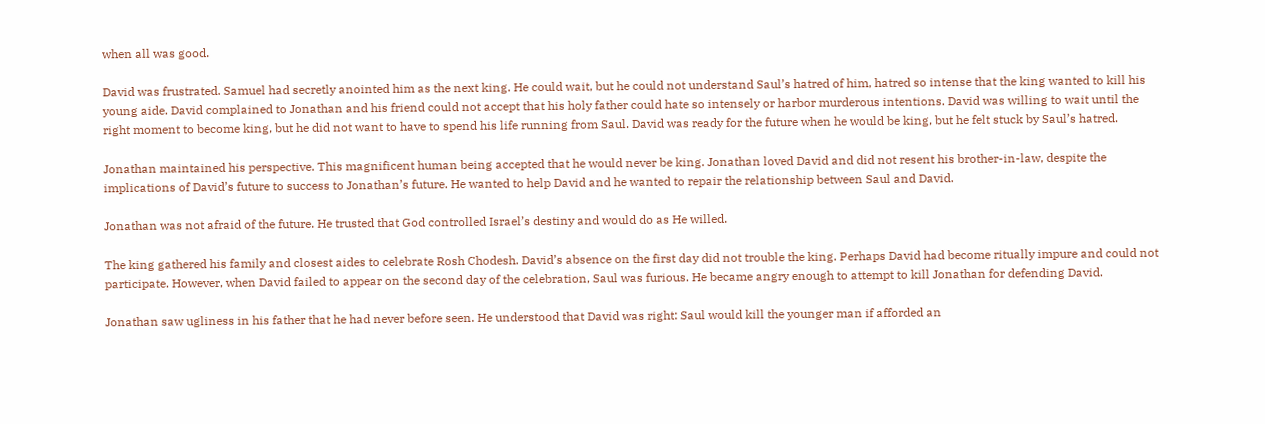when all was good.

David was frustrated. Samuel had secretly anointed him as the next king. He could wait, but he could not understand Saul’s hatred of him, hatred so intense that the king wanted to kill his young aide. David complained to Jonathan and his friend could not accept that his holy father could hate so intensely or harbor murderous intentions. David was willing to wait until the right moment to become king, but he did not want to have to spend his life running from Saul. David was ready for the future when he would be king, but he felt stuck by Saul’s hatred.

Jonathan maintained his perspective. This magnificent human being accepted that he would never be king. Jonathan loved David and did not resent his brother-in-law, despite the implications of David’s future to success to Jonathan’s future. He wanted to help David and he wanted to repair the relationship between Saul and David.

Jonathan was not afraid of the future. He trusted that God controlled Israel’s destiny and would do as He willed.

The king gathered his family and closest aides to celebrate Rosh Chodesh. David’s absence on the first day did not trouble the king. Perhaps David had become ritually impure and could not participate. However, when David failed to appear on the second day of the celebration, Saul was furious. He became angry enough to attempt to kill Jonathan for defending David.

Jonathan saw ugliness in his father that he had never before seen. He understood that David was right: Saul would kill the younger man if afforded an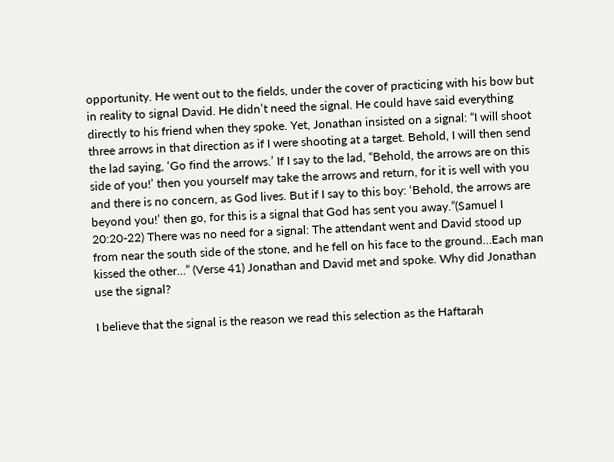opportunity. He went out to the fields, under the cover of practicing with his bow but in reality to signal David. He didn’t need the signal. He could have said everything directly to his friend when they spoke. Yet, Jonathan insisted on a signal: “I will shoot three arrows in that direction as if I were shooting at a target. Behold, I will then send the lad saying, ‘Go find the arrows.’ If I say to the lad, “Behold, the arrows are on this side of you!’ then you yourself may take the arrows and return, for it is well with you and there is no concern, as God lives. But if I say to this boy: ‘Behold, the arrows are beyond you!’ then go, for this is a signal that God has sent you away.”(Samuel I 20:20-22) There was no need for a signal: The attendant went and David stood up from near the south side of the stone, and he fell on his face to the ground…Each man kissed the other…” (Verse 41) Jonathan and David met and spoke. Why did Jonathan use the signal?

I believe that the signal is the reason we read this selection as the Haftarah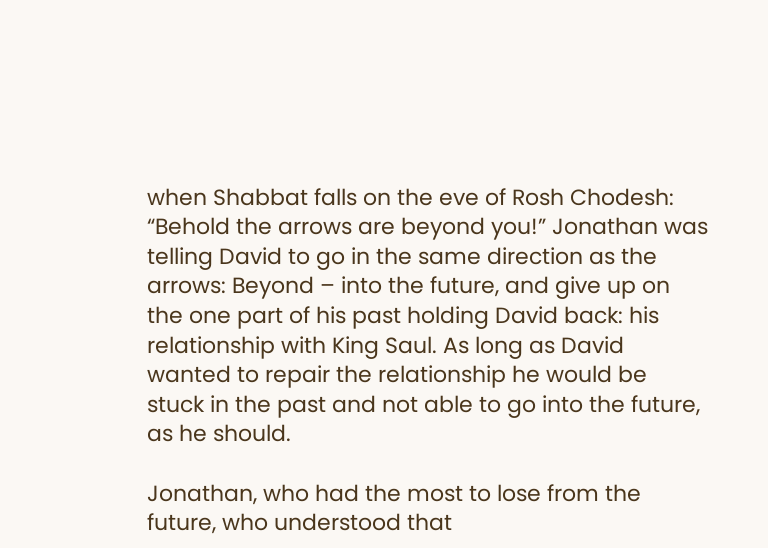when Shabbat falls on the eve of Rosh Chodesh: “Behold the arrows are beyond you!” Jonathan was telling David to go in the same direction as the arrows: Beyond – into the future, and give up on the one part of his past holding David back: his relationship with King Saul. As long as David wanted to repair the relationship he would be stuck in the past and not able to go into the future, as he should.

Jonathan, who had the most to lose from the future, who understood that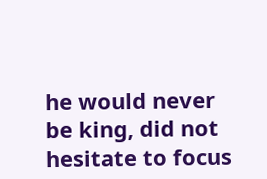he would never be king, did not hesitate to focus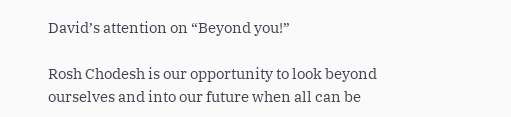David’s attention on “Beyond you!”

Rosh Chodesh is our opportunity to look beyond ourselves and into our future when all can be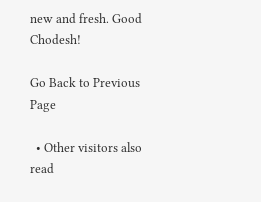new and fresh. Good Chodesh!

Go Back to Previous Page

  • Other visitors also read